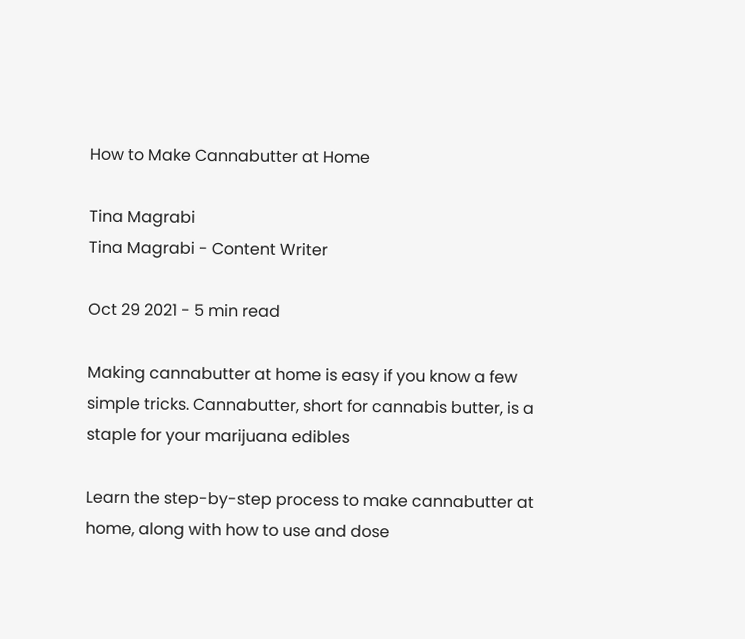How to Make Cannabutter at Home

Tina Magrabi
Tina Magrabi - Content Writer

Oct 29 2021 - 5 min read

Making cannabutter at home is easy if you know a few simple tricks. Cannabutter, short for cannabis butter, is a staple for your marijuana edibles

Learn the step-by-step process to make cannabutter at home, along with how to use and dose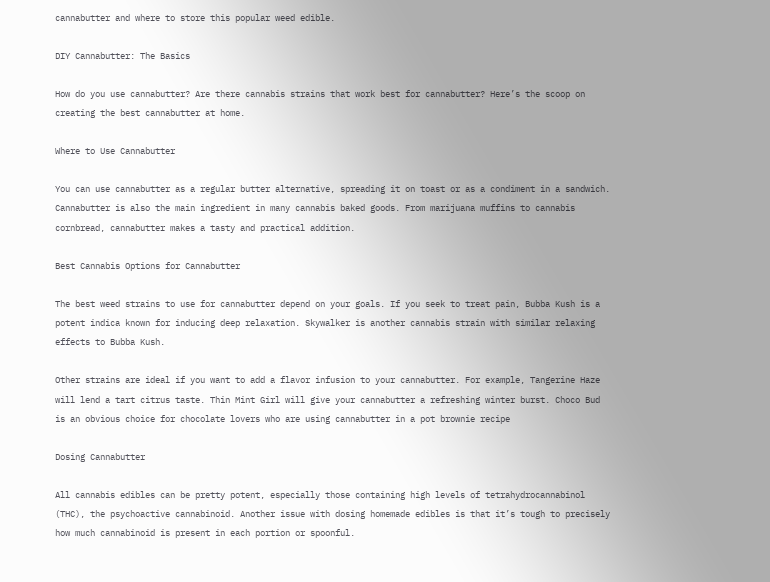cannabutter and where to store this popular weed edible.

DIY Cannabutter: The Basics

How do you use cannabutter? Are there cannabis strains that work best for cannabutter? Here’s the scoop on creating the best cannabutter at home.

Where to Use Cannabutter

You can use cannabutter as a regular butter alternative, spreading it on toast or as a condiment in a sandwich. Cannabutter is also the main ingredient in many cannabis baked goods. From marijuana muffins to cannabis cornbread, cannabutter makes a tasty and practical addition.

Best Cannabis Options for Cannabutter

The best weed strains to use for cannabutter depend on your goals. If you seek to treat pain, Bubba Kush is a potent indica known for inducing deep relaxation. Skywalker is another cannabis strain with similar relaxing effects to Bubba Kush.

Other strains are ideal if you want to add a flavor infusion to your cannabutter. For example, Tangerine Haze will lend a tart citrus taste. Thin Mint Girl will give your cannabutter a refreshing winter burst. Choco Bud is an obvious choice for chocolate lovers who are using cannabutter in a pot brownie recipe

Dosing Cannabutter

All cannabis edibles can be pretty potent, especially those containing high levels of tetrahydrocannabinol (THC), the psychoactive cannabinoid. Another issue with dosing homemade edibles is that it’s tough to precisely how much cannabinoid is present in each portion or spoonful.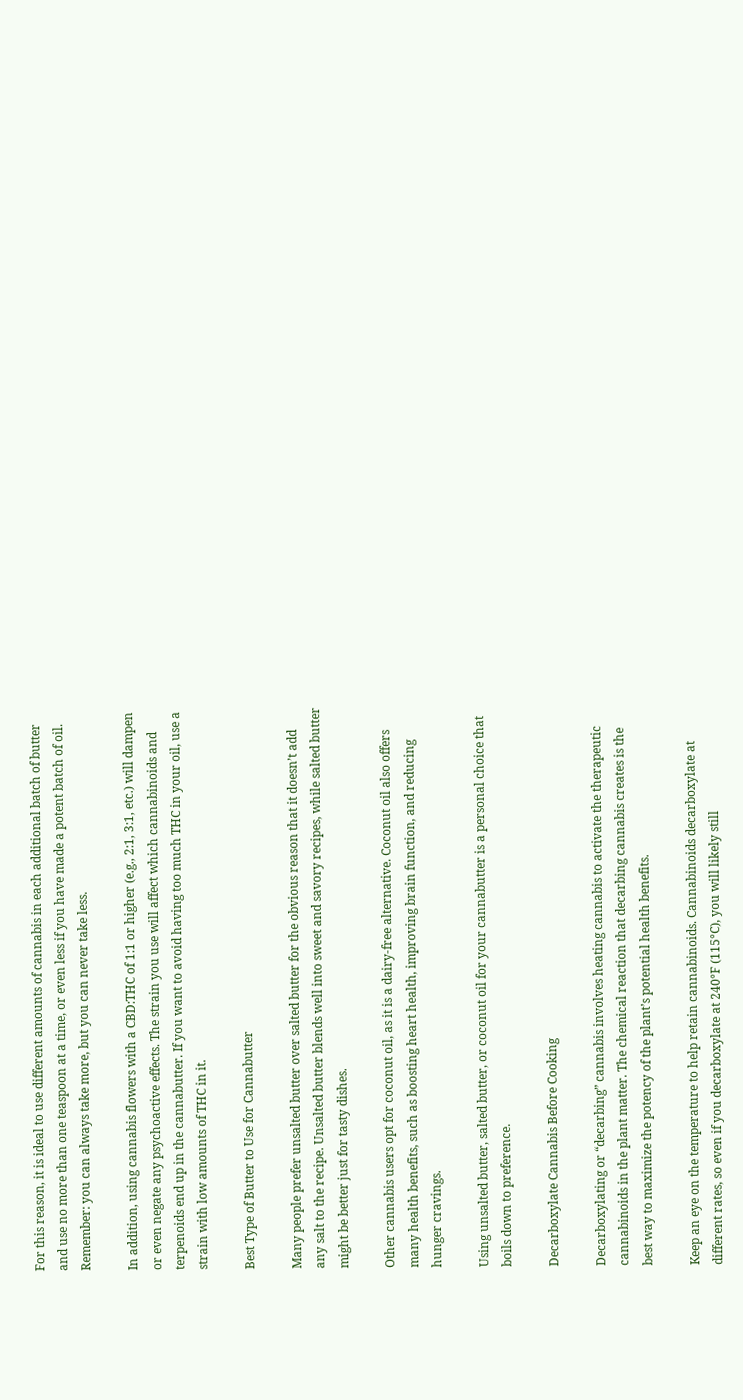For this reason, it is ideal to use different amounts of cannabis in each additional batch of butter and use no more than one teaspoon at a time, or even less if you have made a potent batch of oil. Remember: you can always take more, but you can never take less.

In addition, using cannabis flowers with a CBD:THC of 1:1 or higher (e.g., 2:1, 3:1, etc.) will dampen or even negate any psychoactive effects. The strain you use will affect which cannabinoids and terpenoids end up in the cannabutter. If you want to avoid having too much THC in your oil, use a strain with low amounts of THC in it.

Best Type of Butter to Use for Cannabutter

Many people prefer unsalted butter over salted butter for the obvious reason that it doesn’t add any salt to the recipe. Unsalted butter blends well into sweet and savory recipes, while salted butter might be better just for tasty dishes.

Other cannabis users opt for coconut oil, as it is a dairy-free alternative. Coconut oil also offers many health benefits, such as boosting heart health, improving brain function, and reducing hunger cravings.

Using unsalted butter, salted butter, or coconut oil for your cannabutter is a personal choice that boils down to preference.

Decarboxylate Cannabis Before Cooking

Decarboxylating or “decarbing” cannabis involves heating cannabis to activate the therapeutic cannabinoids in the plant matter. The chemical reaction that decarbing cannabis creates is the best way to maximize the potency of the plant’s potential health benefits.

Keep an eye on the temperature to help retain cannabinoids. Cannabinoids decarboxylate at different rates, so even if you decarboxylate at 240°F (115°C), you will likely still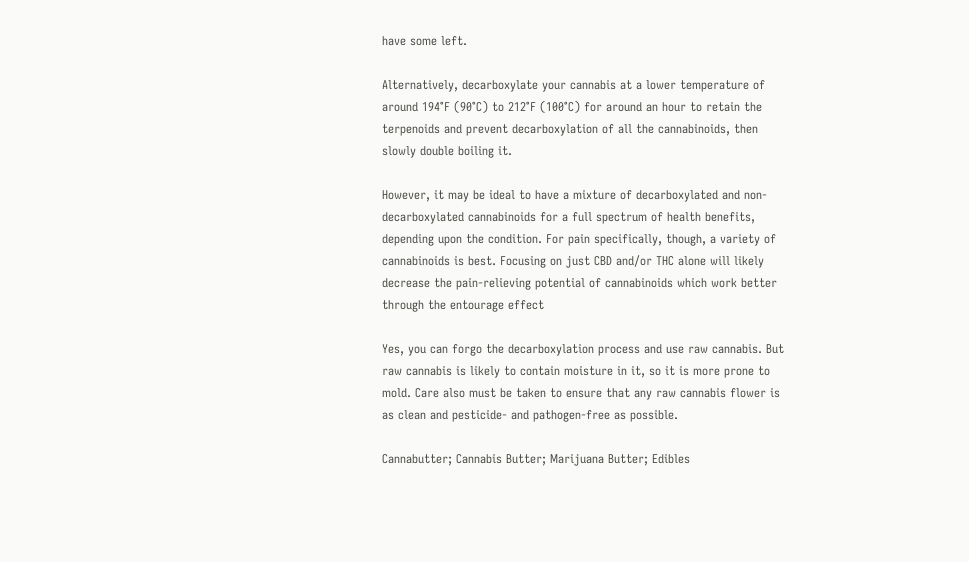have some left.

Alternatively, decarboxylate your cannabis at a lower temperature of around 194°F (90°C) to 212°F (100°C) for around an hour to retain the terpenoids and prevent decarboxylation of all the cannabinoids, then slowly double boiling it.

However, it may be ideal to have a mixture of decarboxylated and non-decarboxylated cannabinoids for a full spectrum of health benefits, depending upon the condition. For pain specifically, though, a variety of cannabinoids is best. Focusing on just CBD and/or THC alone will likely decrease the pain-relieving potential of cannabinoids which work better through the entourage effect

Yes, you can forgo the decarboxylation process and use raw cannabis. But raw cannabis is likely to contain moisture in it, so it is more prone to mold. Care also must be taken to ensure that any raw cannabis flower is as clean and pesticide- and pathogen-free as possible.

Cannabutter; Cannabis Butter; Marijuana Butter; Edibles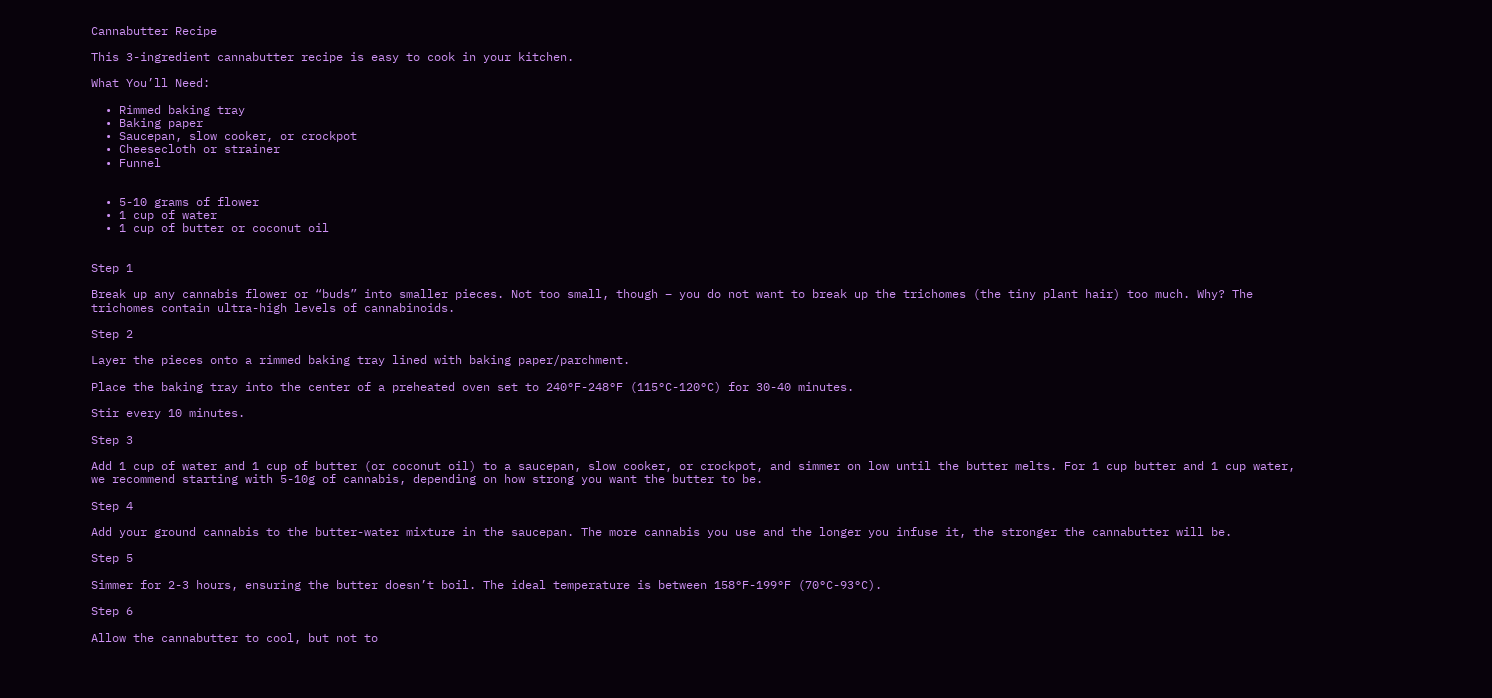Cannabutter Recipe

This 3-ingredient cannabutter recipe is easy to cook in your kitchen.

What You’ll Need:

  • Rimmed baking tray
  • Baking paper
  • Saucepan, slow cooker, or crockpot
  • Cheesecloth or strainer
  • Funnel


  • 5-10 grams of flower
  • 1 cup of water
  • 1 cup of butter or coconut oil


Step 1

Break up any cannabis flower or “buds” into smaller pieces. Not too small, though – you do not want to break up the trichomes (the tiny plant hair) too much. Why? The trichomes contain ultra-high levels of cannabinoids.

Step 2

Layer the pieces onto a rimmed baking tray lined with baking paper/parchment.

Place the baking tray into the center of a preheated oven set to 240°F-248°F (115°C-120°C) for 30-40 minutes.

Stir every 10 minutes.

Step 3

Add 1 cup of water and 1 cup of butter (or coconut oil) to a saucepan, slow cooker, or crockpot, and simmer on low until the butter melts. For 1 cup butter and 1 cup water, we recommend starting with 5-10g of cannabis, depending on how strong you want the butter to be.

Step 4

Add your ground cannabis to the butter-water mixture in the saucepan. The more cannabis you use and the longer you infuse it, the stronger the cannabutter will be.

Step 5

Simmer for 2-3 hours, ensuring the butter doesn’t boil. The ideal temperature is between 158°F-199°F (70°C-93°C).

Step 6

Allow the cannabutter to cool, but not to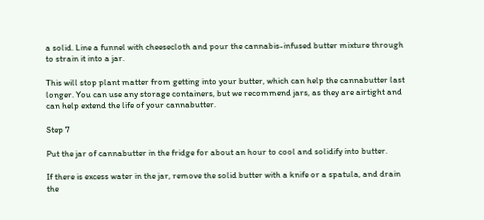a solid. Line a funnel with cheesecloth and pour the cannabis-infused butter mixture through to strain it into a jar.

This will stop plant matter from getting into your butter, which can help the cannabutter last longer. You can use any storage containers, but we recommend jars, as they are airtight and can help extend the life of your cannabutter.

Step 7

Put the jar of cannabutter in the fridge for about an hour to cool and solidify into butter.

If there is excess water in the jar, remove the solid butter with a knife or a spatula, and drain the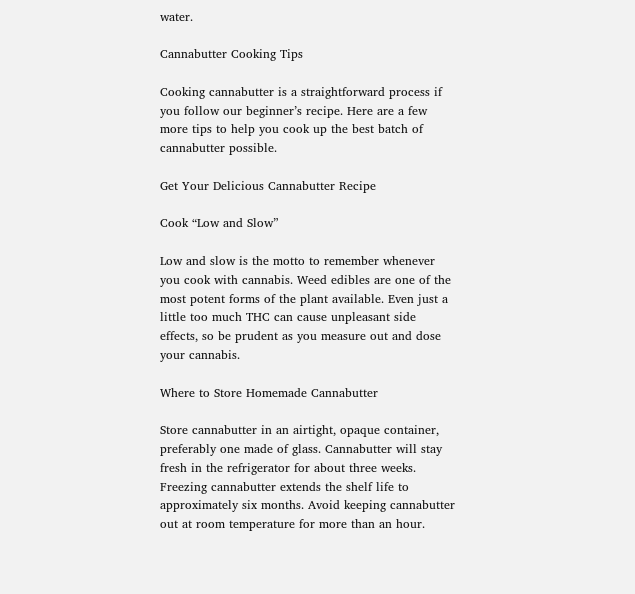water.

Cannabutter Cooking Tips

Cooking cannabutter is a straightforward process if you follow our beginner’s recipe. Here are a few more tips to help you cook up the best batch of cannabutter possible.

Get Your Delicious Cannabutter Recipe

Cook “Low and Slow”

Low and slow is the motto to remember whenever you cook with cannabis. Weed edibles are one of the most potent forms of the plant available. Even just a little too much THC can cause unpleasant side effects, so be prudent as you measure out and dose your cannabis.

Where to Store Homemade Cannabutter

Store cannabutter in an airtight, opaque container, preferably one made of glass. Cannabutter will stay fresh in the refrigerator for about three weeks. Freezing cannabutter extends the shelf life to approximately six months. Avoid keeping cannabutter out at room temperature for more than an hour.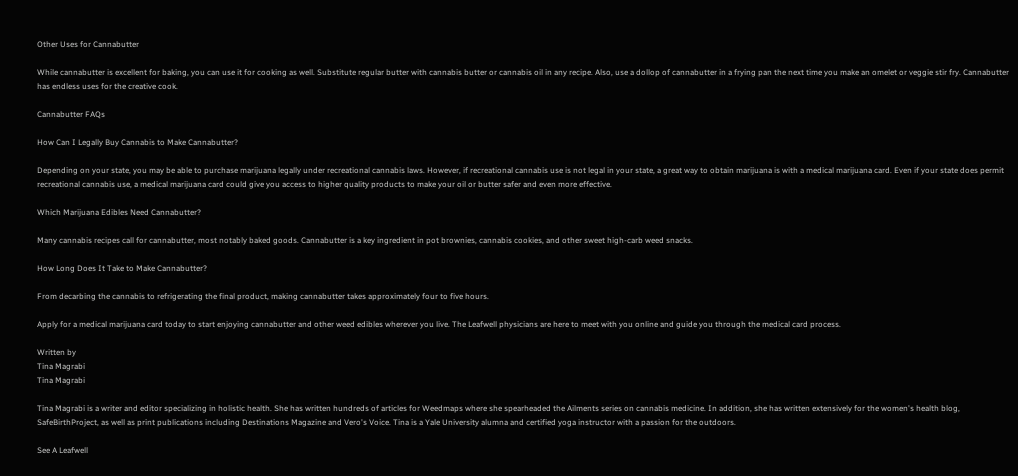Other Uses for Cannabutter

While cannabutter is excellent for baking, you can use it for cooking as well. Substitute regular butter with cannabis butter or cannabis oil in any recipe. Also, use a dollop of cannabutter in a frying pan the next time you make an omelet or veggie stir fry. Cannabutter has endless uses for the creative cook.

Cannabutter FAQs

How Can I Legally Buy Cannabis to Make Cannabutter?

Depending on your state, you may be able to purchase marijuana legally under recreational cannabis laws. However, if recreational cannabis use is not legal in your state, a great way to obtain marijuana is with a medical marijuana card. Even if your state does permit recreational cannabis use, a medical marijuana card could give you access to higher quality products to make your oil or butter safer and even more effective.

Which Marijuana Edibles Need Cannabutter?

Many cannabis recipes call for cannabutter, most notably baked goods. Cannabutter is a key ingredient in pot brownies, cannabis cookies, and other sweet high-carb weed snacks.

How Long Does It Take to Make Cannabutter?

From decarbing the cannabis to refrigerating the final product, making cannabutter takes approximately four to five hours.

Apply for a medical marijuana card today to start enjoying cannabutter and other weed edibles wherever you live. The Leafwell physicians are here to meet with you online and guide you through the medical card process.

Written by
Tina Magrabi
Tina Magrabi

Tina Magrabi is a writer and editor specializing in holistic health. She has written hundreds of articles for Weedmaps where she spearheaded the Ailments series on cannabis medicine. In addition, she has written extensively for the women's health blog, SafeBirthProject, as well as print publications including Destinations Magazine and Vero's Voice. Tina is a Yale University alumna and certified yoga instructor with a passion for the outdoors.

See A Leafwell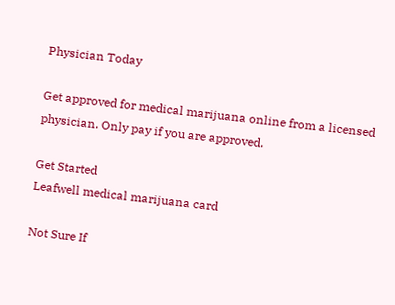Physician Today

Get approved for medical marijuana online from a licensed physician. Only pay if you are approved.

Get Started
Leafwell medical marijuana card

Not Sure If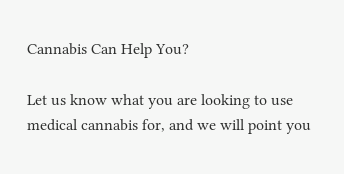Cannabis Can Help You?

Let us know what you are looking to use medical cannabis for, and we will point you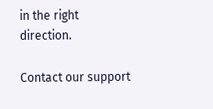in the right direction.

Contact our support